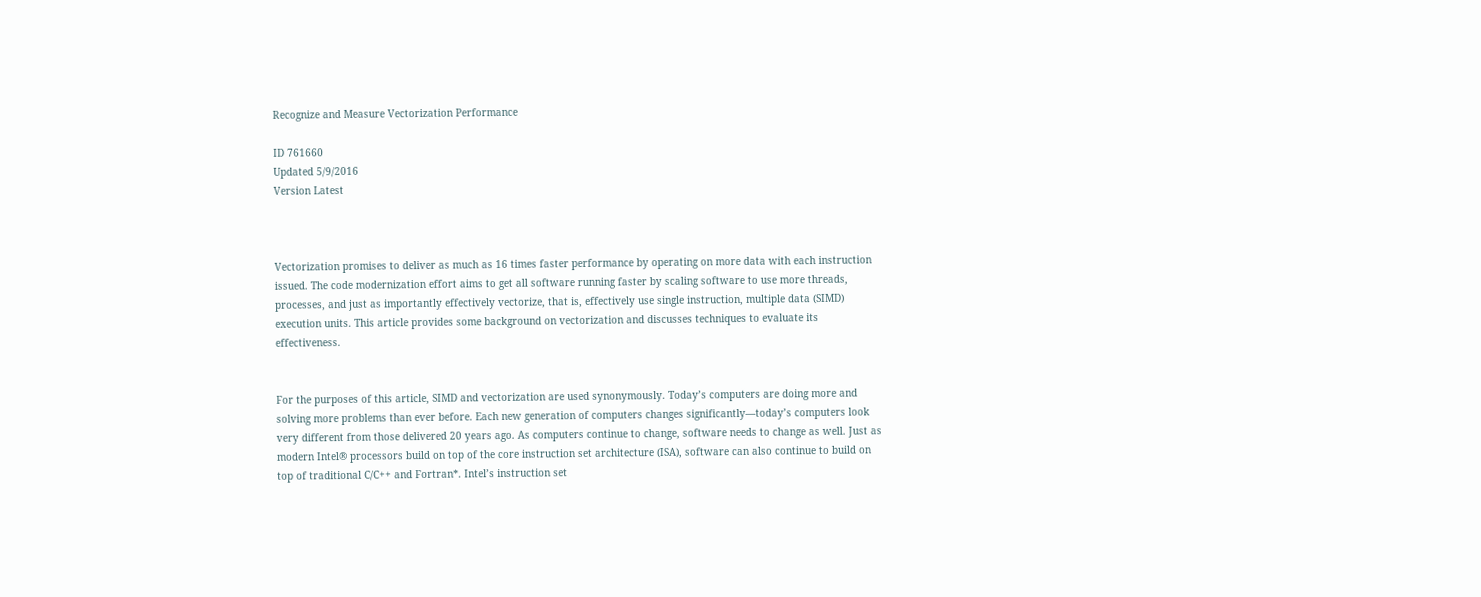Recognize and Measure Vectorization Performance

ID 761660
Updated 5/9/2016
Version Latest



Vectorization promises to deliver as much as 16 times faster performance by operating on more data with each instruction issued. The code modernization effort aims to get all software running faster by scaling software to use more threads, processes, and just as importantly effectively vectorize, that is, effectively use single instruction, multiple data (SIMD) execution units. This article provides some background on vectorization and discusses techniques to evaluate its effectiveness.


For the purposes of this article, SIMD and vectorization are used synonymously. Today’s computers are doing more and solving more problems than ever before. Each new generation of computers changes significantly—today’s computers look very different from those delivered 20 years ago. As computers continue to change, software needs to change as well. Just as modern Intel® processors build on top of the core instruction set architecture (ISA), software can also continue to build on top of traditional C/C++ and Fortran*. Intel’s instruction set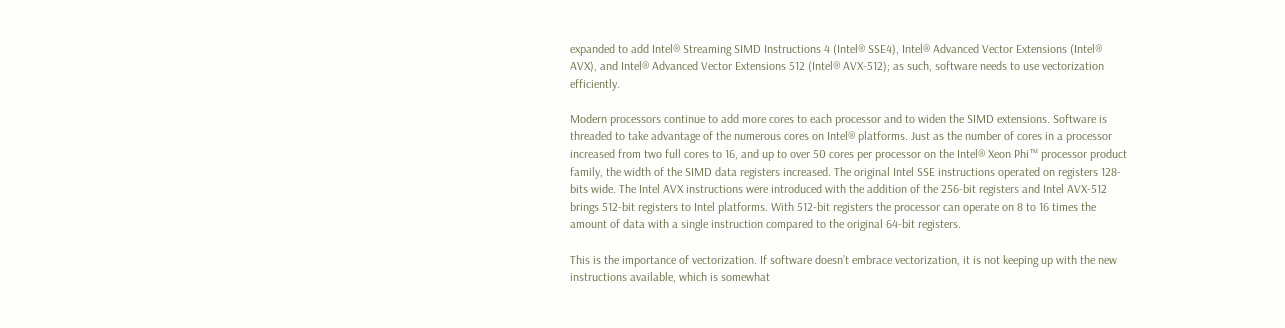expanded to add Intel® Streaming SIMD Instructions 4 (Intel® SSE4), Intel® Advanced Vector Extensions (Intel® AVX), and Intel® Advanced Vector Extensions 512 (Intel® AVX-512); as such, software needs to use vectorization efficiently.

Modern processors continue to add more cores to each processor and to widen the SIMD extensions. Software is threaded to take advantage of the numerous cores on Intel® platforms. Just as the number of cores in a processor increased from two full cores to 16, and up to over 50 cores per processor on the Intel® Xeon Phi™ processor product family, the width of the SIMD data registers increased. The original Intel SSE instructions operated on registers 128-bits wide. The Intel AVX instructions were introduced with the addition of the 256-bit registers and Intel AVX-512 brings 512-bit registers to Intel platforms. With 512-bit registers the processor can operate on 8 to 16 times the amount of data with a single instruction compared to the original 64-bit registers.

This is the importance of vectorization. If software doesn’t embrace vectorization, it is not keeping up with the new instructions available, which is somewhat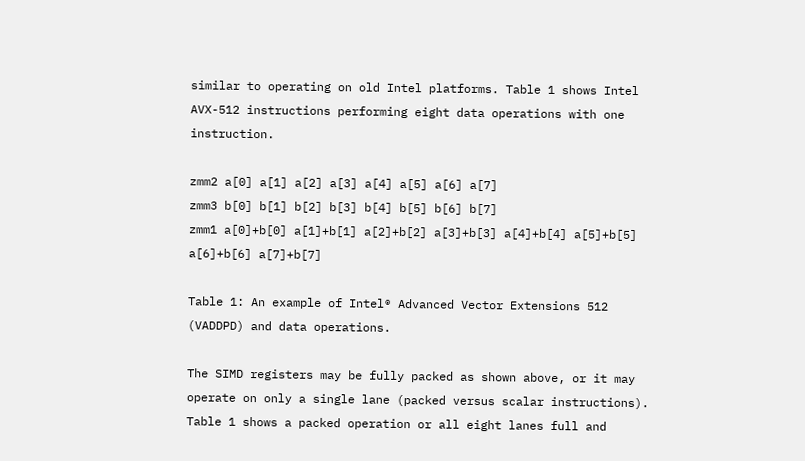similar to operating on old Intel platforms. Table 1 shows Intel AVX-512 instructions performing eight data operations with one instruction.

zmm2 a[0] a[1] a[2] a[3] a[4] a[5] a[6] a[7]
zmm3 b[0] b[1] b[2] b[3] b[4] b[5] b[6] b[7]
zmm1 a[0]+b[0] a[1]+b[1] a[2]+b[2] a[3]+b[3] a[4]+b[4] a[5]+b[5] a[6]+b[6] a[7]+b[7]

Table 1: An example of Intel® Advanced Vector Extensions 512 (VADDPD) and data operations.

The SIMD registers may be fully packed as shown above, or it may operate on only a single lane (packed versus scalar instructions). Table 1 shows a packed operation or all eight lanes full and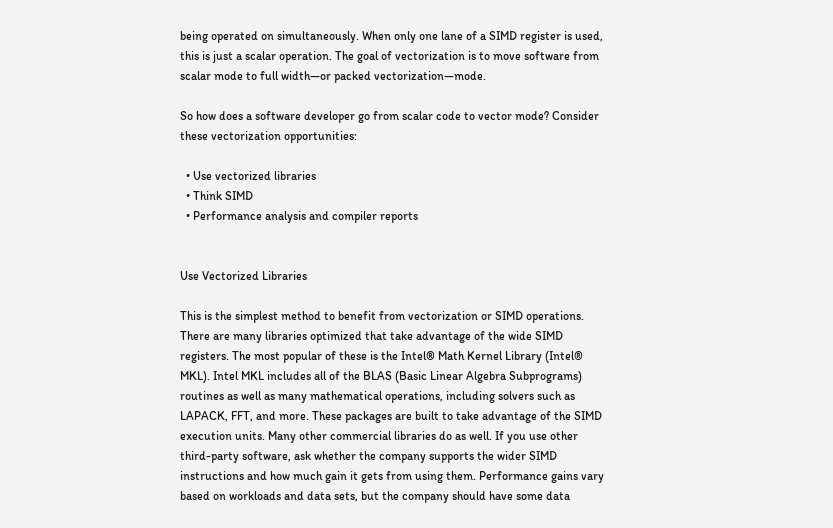being operated on simultaneously. When only one lane of a SIMD register is used, this is just a scalar operation. The goal of vectorization is to move software from scalar mode to full width—or packed vectorization—mode.

So how does a software developer go from scalar code to vector mode? Consider these vectorization opportunities:

  • Use vectorized libraries
  • Think SIMD
  • Performance analysis and compiler reports


Use Vectorized Libraries

This is the simplest method to benefit from vectorization or SIMD operations. There are many libraries optimized that take advantage of the wide SIMD registers. The most popular of these is the Intel® Math Kernel Library (Intel® MKL). Intel MKL includes all of the BLAS (Basic Linear Algebra Subprograms) routines as well as many mathematical operations, including solvers such as LAPACK, FFT, and more. These packages are built to take advantage of the SIMD execution units. Many other commercial libraries do as well. If you use other third-party software, ask whether the company supports the wider SIMD instructions and how much gain it gets from using them. Performance gains vary based on workloads and data sets, but the company should have some data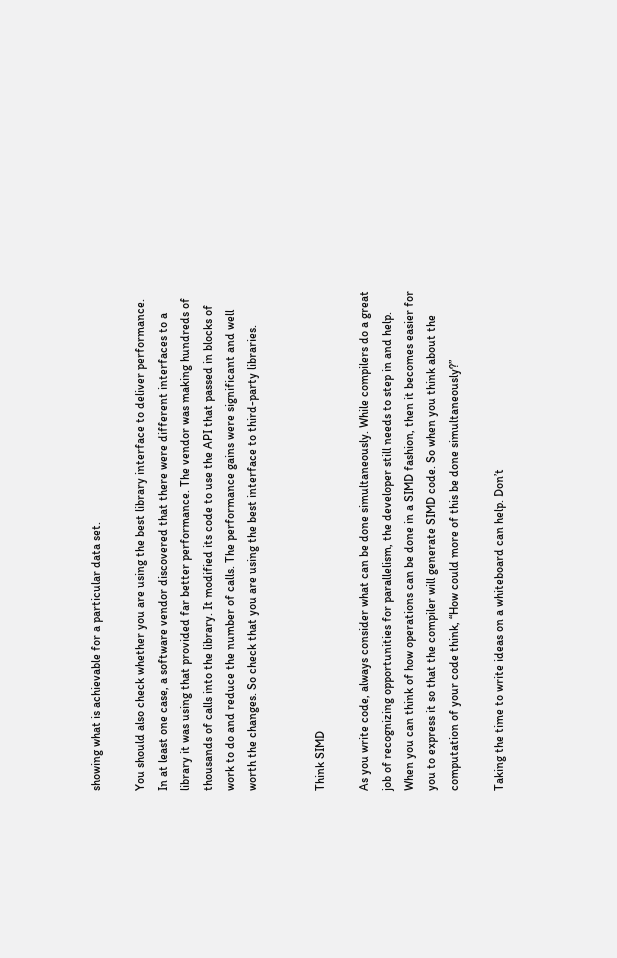showing what is achievable for a particular data set.

You should also check whether you are using the best library interface to deliver performance. In at least one case, a software vendor discovered that there were different interfaces to a library it was using that provided far better performance. The vendor was making hundreds of thousands of calls into the library. It modified its code to use the API that passed in blocks of work to do and reduce the number of calls. The performance gains were significant and well worth the changes. So check that you are using the best interface to third-party libraries.


Think SIMD

As you write code, always consider what can be done simultaneously. While compilers do a great job of recognizing opportunities for parallelism, the developer still needs to step in and help. When you can think of how operations can be done in a SIMD fashion, then it becomes easier for you to express it so that the compiler will generate SIMD code. So when you think about the computation of your code think, “How could more of this be done simultaneously?”

Taking the time to write ideas on a whiteboard can help. Don’t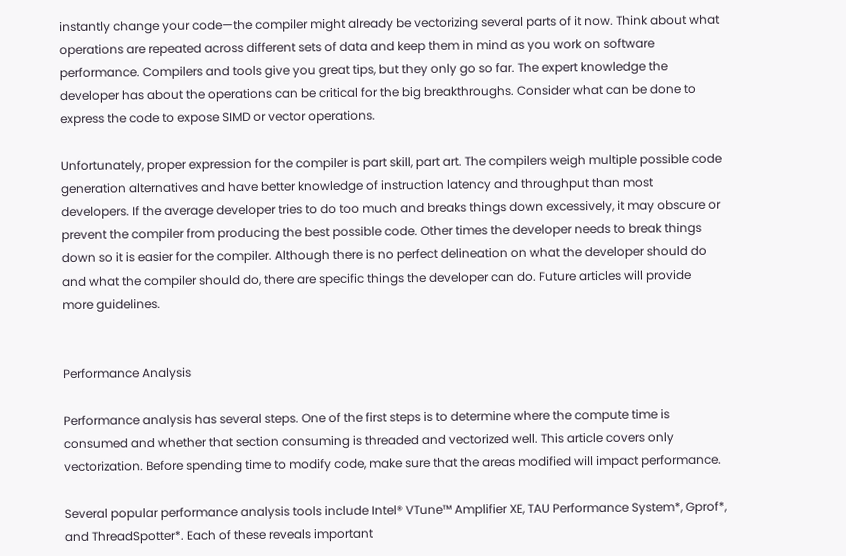instantly change your code—the compiler might already be vectorizing several parts of it now. Think about what operations are repeated across different sets of data and keep them in mind as you work on software performance. Compilers and tools give you great tips, but they only go so far. The expert knowledge the developer has about the operations can be critical for the big breakthroughs. Consider what can be done to express the code to expose SIMD or vector operations.

Unfortunately, proper expression for the compiler is part skill, part art. The compilers weigh multiple possible code generation alternatives and have better knowledge of instruction latency and throughput than most developers. If the average developer tries to do too much and breaks things down excessively, it may obscure or prevent the compiler from producing the best possible code. Other times the developer needs to break things down so it is easier for the compiler. Although there is no perfect delineation on what the developer should do and what the compiler should do, there are specific things the developer can do. Future articles will provide more guidelines.


Performance Analysis

Performance analysis has several steps. One of the first steps is to determine where the compute time is consumed and whether that section consuming is threaded and vectorized well. This article covers only vectorization. Before spending time to modify code, make sure that the areas modified will impact performance.

Several popular performance analysis tools include Intel® VTune™ Amplifier XE, TAU Performance System*, Gprof*, and ThreadSpotter*. Each of these reveals important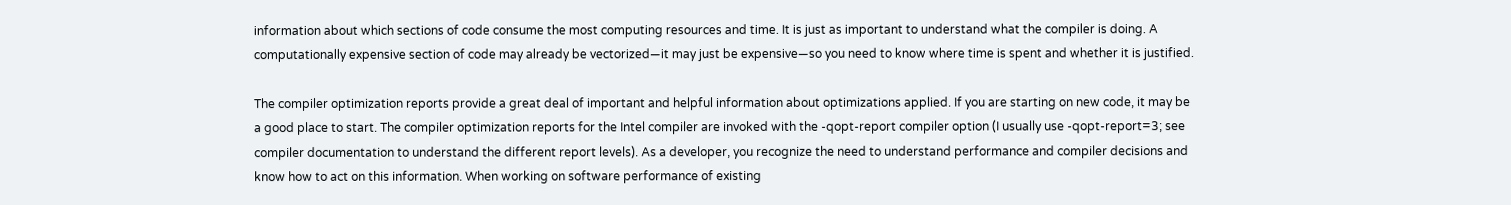information about which sections of code consume the most computing resources and time. It is just as important to understand what the compiler is doing. A computationally expensive section of code may already be vectorized—it may just be expensive—so you need to know where time is spent and whether it is justified.

The compiler optimization reports provide a great deal of important and helpful information about optimizations applied. If you are starting on new code, it may be a good place to start. The compiler optimization reports for the Intel compiler are invoked with the -qopt-report compiler option (I usually use -qopt-report=3; see compiler documentation to understand the different report levels). As a developer, you recognize the need to understand performance and compiler decisions and know how to act on this information. When working on software performance of existing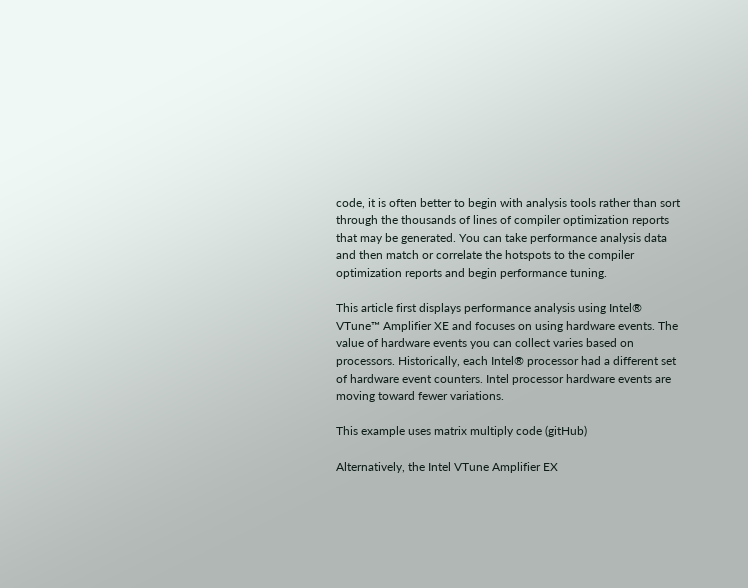code, it is often better to begin with analysis tools rather than sort through the thousands of lines of compiler optimization reports that may be generated. You can take performance analysis data and then match or correlate the hotspots to the compiler optimization reports and begin performance tuning.

This article first displays performance analysis using Intel® VTune™ Amplifier XE and focuses on using hardware events. The value of hardware events you can collect varies based on processors. Historically, each Intel® processor had a different set of hardware event counters. Intel processor hardware events are moving toward fewer variations.

This example uses matrix multiply code (gitHub)

Alternatively, the Intel VTune Amplifier EX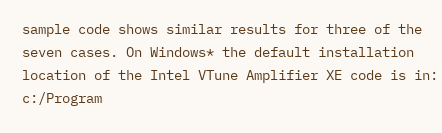sample code shows similar results for three of the seven cases. On Windows* the default installation location of the Intel VTune Amplifier XE code is in: c:/Program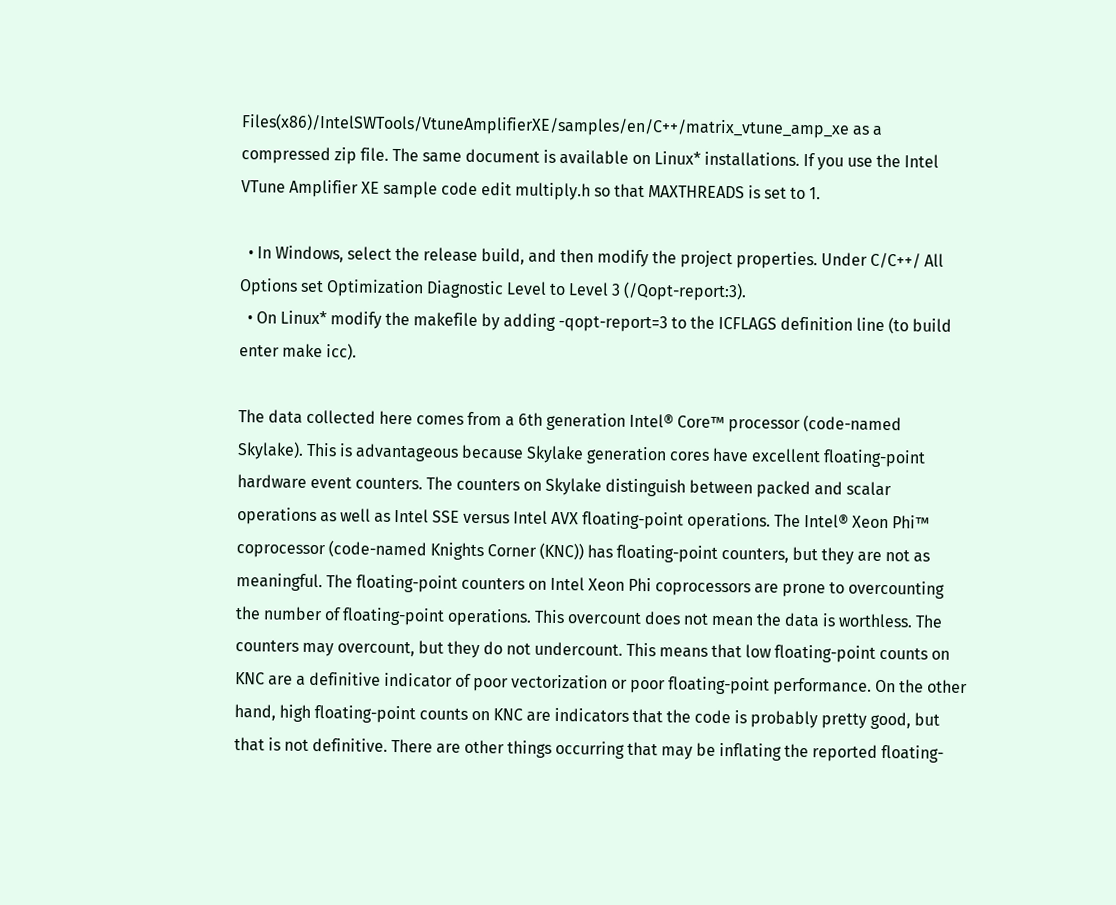Files(x86)/IntelSWTools/VtuneAmplifierXE/samples/en/C++/matrix_vtune_amp_xe as a compressed zip file. The same document is available on Linux* installations. If you use the Intel VTune Amplifier XE sample code edit multiply.h so that MAXTHREADS is set to 1.

  • In Windows, select the release build, and then modify the project properties. Under C/C++/ All Options set Optimization Diagnostic Level to Level 3 (/Qopt-report:3).
  • On Linux* modify the makefile by adding -qopt-report=3 to the ICFLAGS definition line (to build enter make icc).

The data collected here comes from a 6th generation Intel® Core™ processor (code-named Skylake). This is advantageous because Skylake generation cores have excellent floating-point hardware event counters. The counters on Skylake distinguish between packed and scalar operations as well as Intel SSE versus Intel AVX floating-point operations. The Intel® Xeon Phi™ coprocessor (code-named Knights Corner (KNC)) has floating-point counters, but they are not as meaningful. The floating-point counters on Intel Xeon Phi coprocessors are prone to overcounting the number of floating-point operations. This overcount does not mean the data is worthless. The counters may overcount, but they do not undercount. This means that low floating-point counts on KNC are a definitive indicator of poor vectorization or poor floating-point performance. On the other hand, high floating-point counts on KNC are indicators that the code is probably pretty good, but that is not definitive. There are other things occurring that may be inflating the reported floating-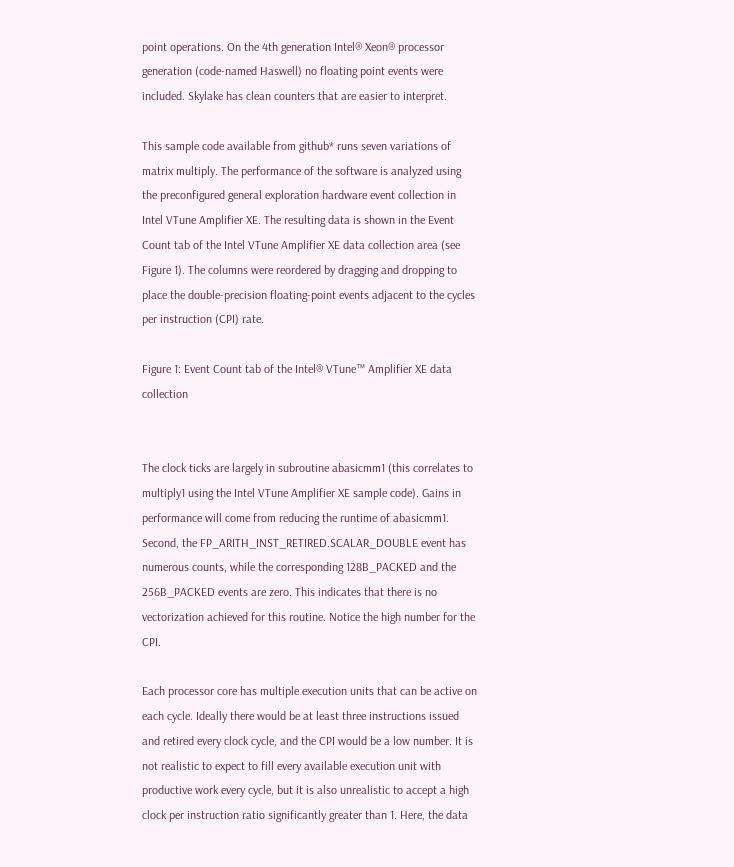point operations. On the 4th generation Intel® Xeon® processor generation (code-named Haswell) no floating point events were included. Skylake has clean counters that are easier to interpret.

This sample code available from github* runs seven variations of matrix multiply. The performance of the software is analyzed using the preconfigured general exploration hardware event collection in Intel VTune Amplifier XE. The resulting data is shown in the Event Count tab of the Intel VTune Amplifier XE data collection area (see Figure 1). The columns were reordered by dragging and dropping to place the double-precision floating-point events adjacent to the cycles per instruction (CPI) rate.

Figure 1: Event Count tab of the Intel® VTune™ Amplifier XE data collection


The clock ticks are largely in subroutine abasicmm1 (this correlates to multiply1 using the Intel VTune Amplifier XE sample code). Gains in performance will come from reducing the runtime of abasicmm1. Second, the FP_ARITH_INST_RETIRED.SCALAR_DOUBLE event has numerous counts, while the corresponding 128B_PACKED and the 256B_PACKED events are zero. This indicates that there is no vectorization achieved for this routine. Notice the high number for the CPI.

Each processor core has multiple execution units that can be active on each cycle. Ideally there would be at least three instructions issued and retired every clock cycle, and the CPI would be a low number. It is not realistic to expect to fill every available execution unit with productive work every cycle, but it is also unrealistic to accept a high clock per instruction ratio significantly greater than 1. Here, the data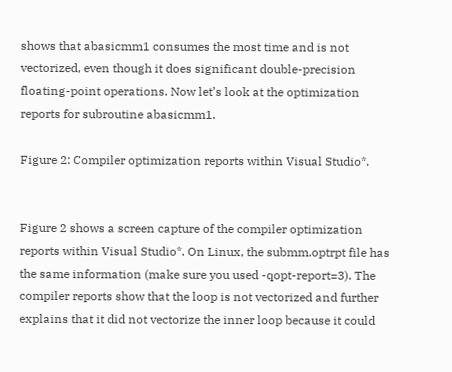shows that abasicmm1 consumes the most time and is not vectorized, even though it does significant double-precision floating-point operations. Now let’s look at the optimization reports for subroutine abasicmm1.

Figure 2: Compiler optimization reports within Visual Studio*.


Figure 2 shows a screen capture of the compiler optimization reports within Visual Studio*. On Linux, the submm.optrpt file has the same information (make sure you used -qopt-report=3). The compiler reports show that the loop is not vectorized and further explains that it did not vectorize the inner loop because it could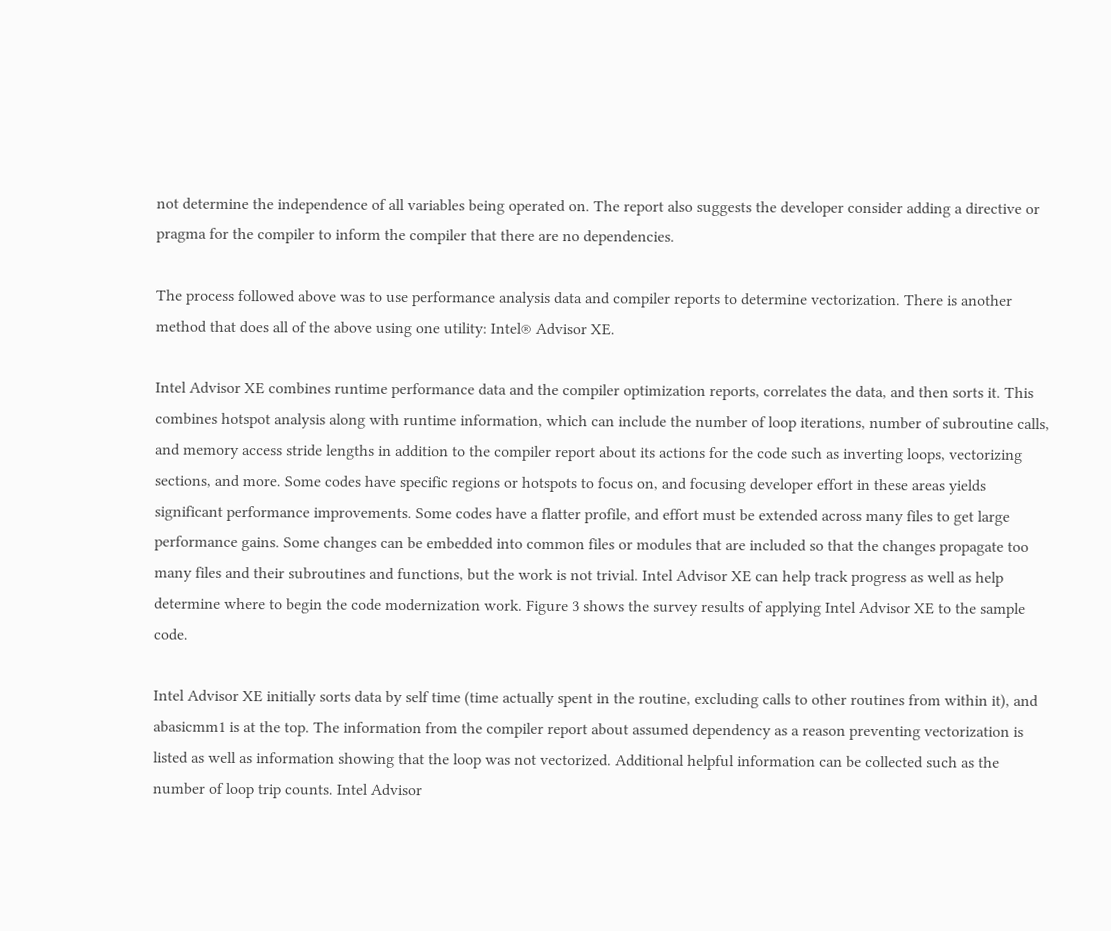not determine the independence of all variables being operated on. The report also suggests the developer consider adding a directive or pragma for the compiler to inform the compiler that there are no dependencies.

The process followed above was to use performance analysis data and compiler reports to determine vectorization. There is another method that does all of the above using one utility: Intel® Advisor XE.

Intel Advisor XE combines runtime performance data and the compiler optimization reports, correlates the data, and then sorts it. This combines hotspot analysis along with runtime information, which can include the number of loop iterations, number of subroutine calls, and memory access stride lengths in addition to the compiler report about its actions for the code such as inverting loops, vectorizing sections, and more. Some codes have specific regions or hotspots to focus on, and focusing developer effort in these areas yields significant performance improvements. Some codes have a flatter profile, and effort must be extended across many files to get large performance gains. Some changes can be embedded into common files or modules that are included so that the changes propagate too many files and their subroutines and functions, but the work is not trivial. Intel Advisor XE can help track progress as well as help determine where to begin the code modernization work. Figure 3 shows the survey results of applying Intel Advisor XE to the sample code.

Intel Advisor XE initially sorts data by self time (time actually spent in the routine, excluding calls to other routines from within it), and abasicmm1 is at the top. The information from the compiler report about assumed dependency as a reason preventing vectorization is listed as well as information showing that the loop was not vectorized. Additional helpful information can be collected such as the number of loop trip counts. Intel Advisor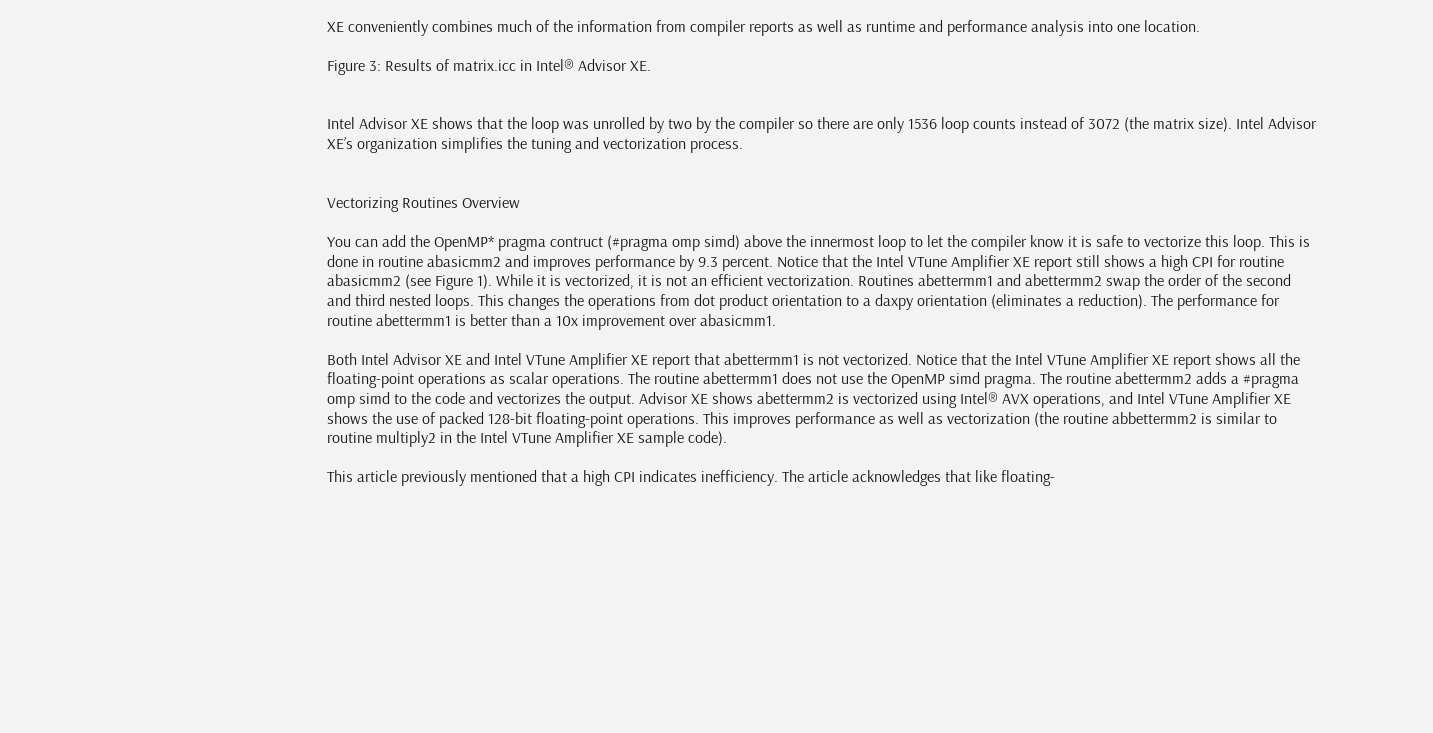XE conveniently combines much of the information from compiler reports as well as runtime and performance analysis into one location.

Figure 3: Results of matrix.icc in Intel® Advisor XE.


Intel Advisor XE shows that the loop was unrolled by two by the compiler so there are only 1536 loop counts instead of 3072 (the matrix size). Intel Advisor XE’s organization simplifies the tuning and vectorization process.


Vectorizing Routines Overview

You can add the OpenMP* pragma contruct (#pragma omp simd) above the innermost loop to let the compiler know it is safe to vectorize this loop. This is done in routine abasicmm2 and improves performance by 9.3 percent. Notice that the Intel VTune Amplifier XE report still shows a high CPI for routine abasicmm2 (see Figure 1). While it is vectorized, it is not an efficient vectorization. Routines abettermm1 and abettermm2 swap the order of the second and third nested loops. This changes the operations from dot product orientation to a daxpy orientation (eliminates a reduction). The performance for routine abettermm1 is better than a 10x improvement over abasicmm1.

Both Intel Advisor XE and Intel VTune Amplifier XE report that abettermm1 is not vectorized. Notice that the Intel VTune Amplifier XE report shows all the floating-point operations as scalar operations. The routine abettermm1 does not use the OpenMP simd pragma. The routine abettermm2 adds a #pragma omp simd to the code and vectorizes the output. Advisor XE shows abettermm2 is vectorized using Intel® AVX operations, and Intel VTune Amplifier XE shows the use of packed 128-bit floating-point operations. This improves performance as well as vectorization (the routine abbettermm2 is similar to routine multiply2 in the Intel VTune Amplifier XE sample code).

This article previously mentioned that a high CPI indicates inefficiency. The article acknowledges that like floating-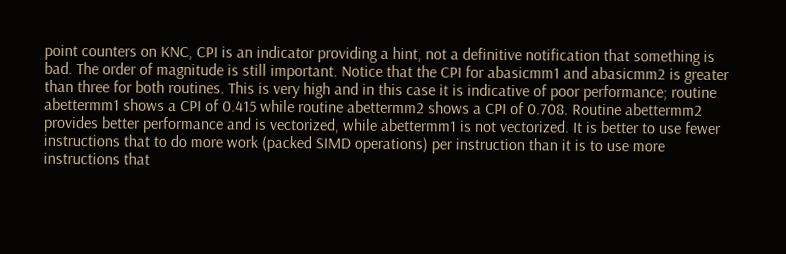point counters on KNC, CPI is an indicator providing a hint, not a definitive notification that something is bad. The order of magnitude is still important. Notice that the CPI for abasicmm1 and abasicmm2 is greater than three for both routines. This is very high and in this case it is indicative of poor performance; routine abettermm1 shows a CPI of 0.415 while routine abettermm2 shows a CPI of 0.708. Routine abettermm2 provides better performance and is vectorized, while abettermm1 is not vectorized. It is better to use fewer instructions that to do more work (packed SIMD operations) per instruction than it is to use more instructions that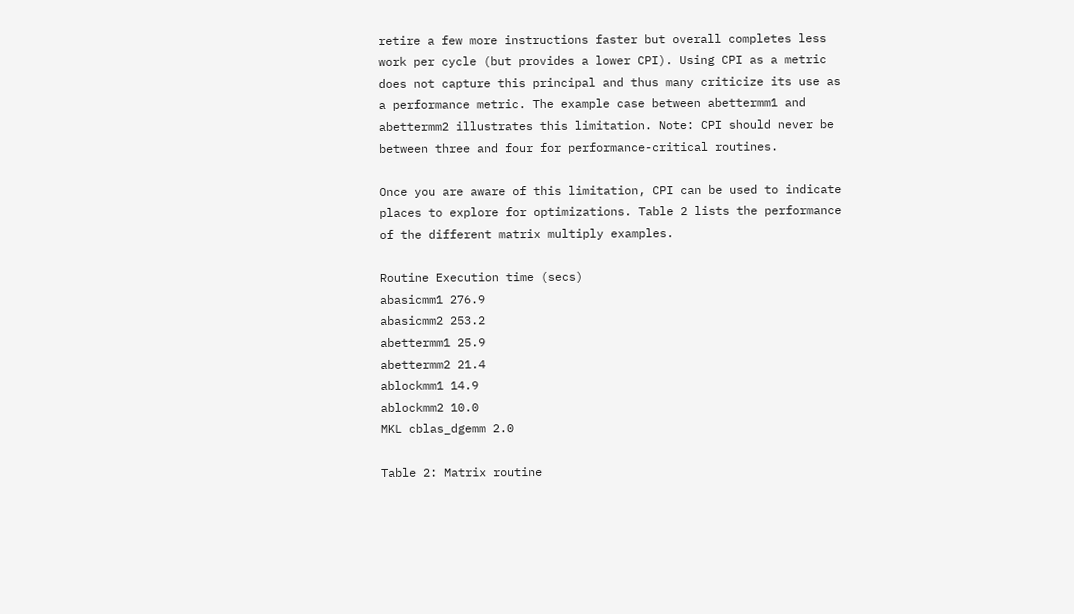retire a few more instructions faster but overall completes less work per cycle (but provides a lower CPI). Using CPI as a metric does not capture this principal and thus many criticize its use as a performance metric. The example case between abettermm1 and abettermm2 illustrates this limitation. Note: CPI should never be between three and four for performance-critical routines.

Once you are aware of this limitation, CPI can be used to indicate places to explore for optimizations. Table 2 lists the performance of the different matrix multiply examples.

Routine Execution time (secs)
abasicmm1 276.9
abasicmm2 253.2
abettermm1 25.9
abettermm2 21.4
ablockmm1 14.9
ablockmm2 10.0
MKL cblas_dgemm 2.0

Table 2: Matrix routine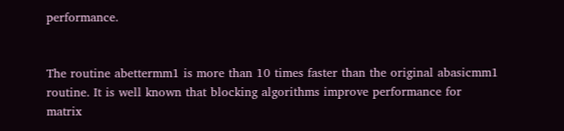performance.


The routine abettermm1 is more than 10 times faster than the original abasicmm1 routine. It is well known that blocking algorithms improve performance for matrix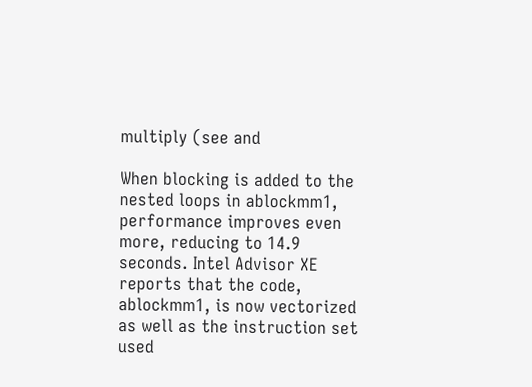multiply (see and

When blocking is added to the nested loops in ablockmm1, performance improves even more, reducing to 14.9 seconds. Intel Advisor XE reports that the code, ablockmm1, is now vectorized as well as the instruction set used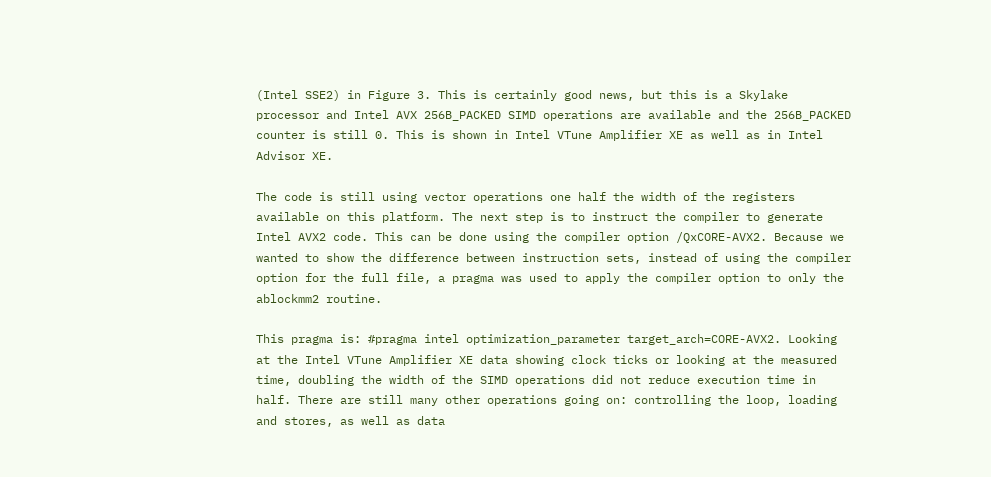(Intel SSE2) in Figure 3. This is certainly good news, but this is a Skylake processor and Intel AVX 256B_PACKED SIMD operations are available and the 256B_PACKED counter is still 0. This is shown in Intel VTune Amplifier XE as well as in Intel Advisor XE.

The code is still using vector operations one half the width of the registers available on this platform. The next step is to instruct the compiler to generate Intel AVX2 code. This can be done using the compiler option /QxCORE-AVX2. Because we wanted to show the difference between instruction sets, instead of using the compiler option for the full file, a pragma was used to apply the compiler option to only the ablockmm2 routine.

This pragma is: #pragma intel optimization_parameter target_arch=CORE-AVX2. Looking at the Intel VTune Amplifier XE data showing clock ticks or looking at the measured time, doubling the width of the SIMD operations did not reduce execution time in half. There are still many other operations going on: controlling the loop, loading and stores, as well as data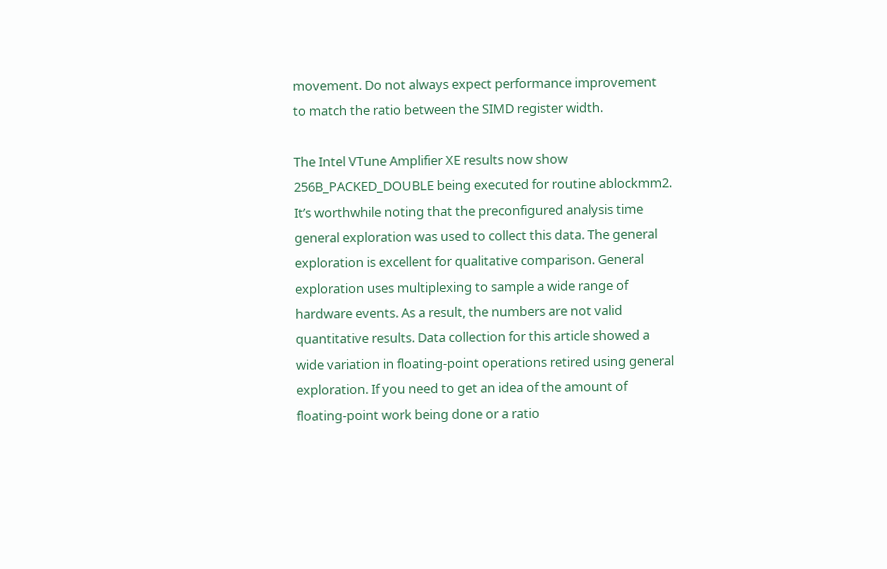movement. Do not always expect performance improvement to match the ratio between the SIMD register width.

The Intel VTune Amplifier XE results now show 256B_PACKED_DOUBLE being executed for routine ablockmm2. It’s worthwhile noting that the preconfigured analysis time general exploration was used to collect this data. The general exploration is excellent for qualitative comparison. General exploration uses multiplexing to sample a wide range of hardware events. As a result, the numbers are not valid quantitative results. Data collection for this article showed a wide variation in floating-point operations retired using general exploration. If you need to get an idea of the amount of floating-point work being done or a ratio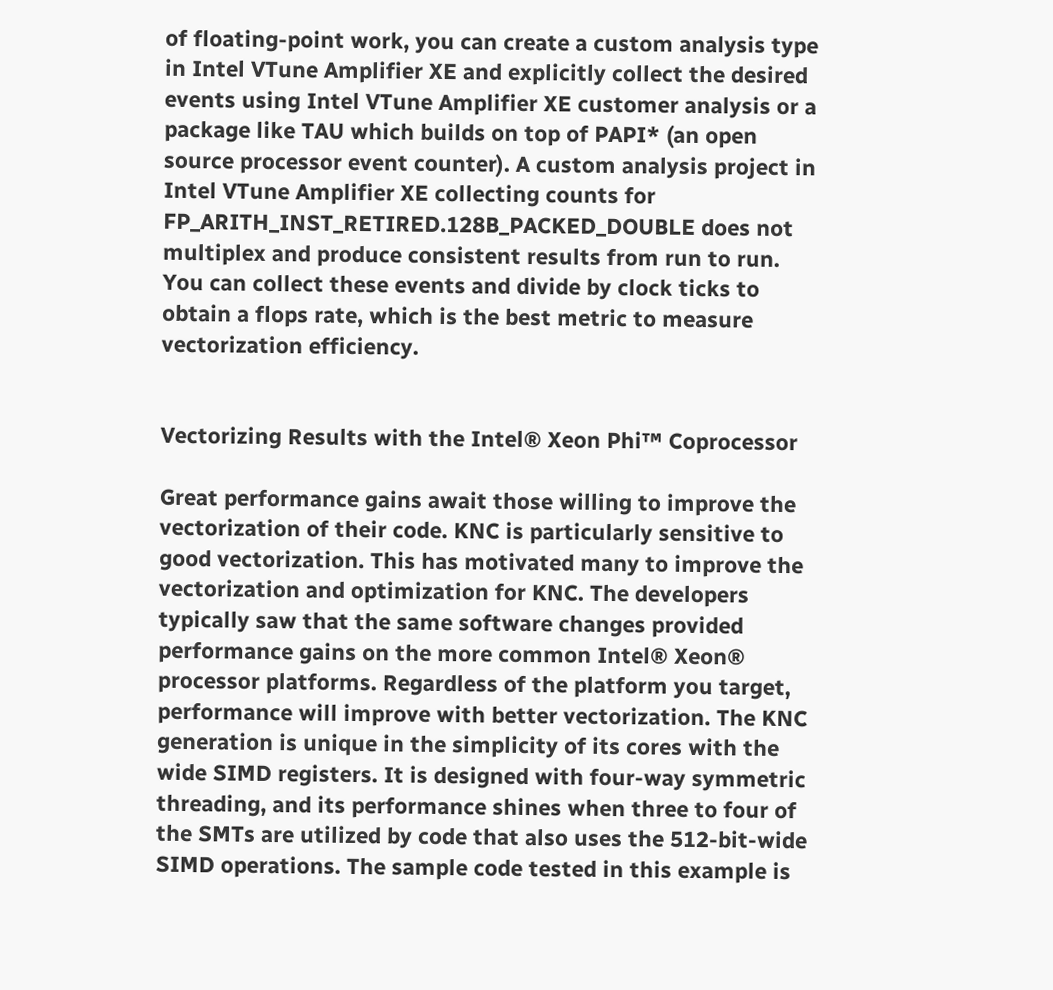of floating-point work, you can create a custom analysis type in Intel VTune Amplifier XE and explicitly collect the desired events using Intel VTune Amplifier XE customer analysis or a package like TAU which builds on top of PAPI* (an open source processor event counter). A custom analysis project in Intel VTune Amplifier XE collecting counts for FP_ARITH_INST_RETIRED.128B_PACKED_DOUBLE does not multiplex and produce consistent results from run to run. You can collect these events and divide by clock ticks to obtain a flops rate, which is the best metric to measure vectorization efficiency.


Vectorizing Results with the Intel® Xeon Phi™ Coprocessor

Great performance gains await those willing to improve the vectorization of their code. KNC is particularly sensitive to good vectorization. This has motivated many to improve the vectorization and optimization for KNC. The developers typically saw that the same software changes provided performance gains on the more common Intel® Xeon® processor platforms. Regardless of the platform you target, performance will improve with better vectorization. The KNC generation is unique in the simplicity of its cores with the wide SIMD registers. It is designed with four-way symmetric threading, and its performance shines when three to four of the SMTs are utilized by code that also uses the 512-bit-wide SIMD operations. The sample code tested in this example is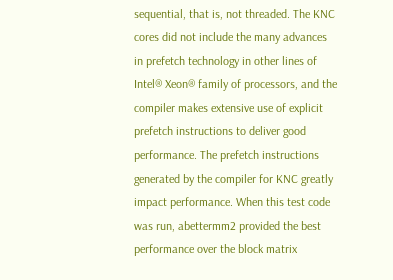sequential, that is, not threaded. The KNC cores did not include the many advances in prefetch technology in other lines of Intel® Xeon® family of processors, and the compiler makes extensive use of explicit prefetch instructions to deliver good performance. The prefetch instructions generated by the compiler for KNC greatly impact performance. When this test code was run, abettermm2 provided the best performance over the block matrix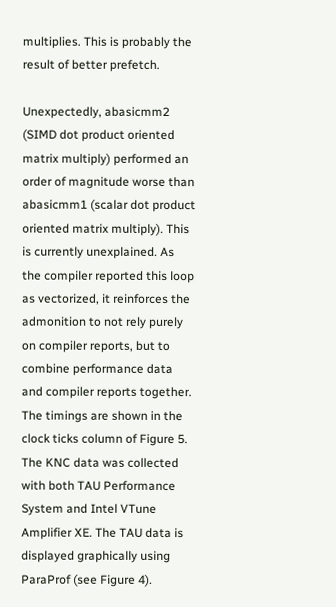multiplies. This is probably the result of better prefetch.

Unexpectedly, abasicmm2 (SIMD dot product oriented matrix multiply) performed an order of magnitude worse than abasicmm1 (scalar dot product oriented matrix multiply). This is currently unexplained. As the compiler reported this loop as vectorized, it reinforces the admonition to not rely purely on compiler reports, but to combine performance data and compiler reports together. The timings are shown in the clock ticks column of Figure 5. The KNC data was collected with both TAU Performance System and Intel VTune Amplifier XE. The TAU data is displayed graphically using ParaProf (see Figure 4).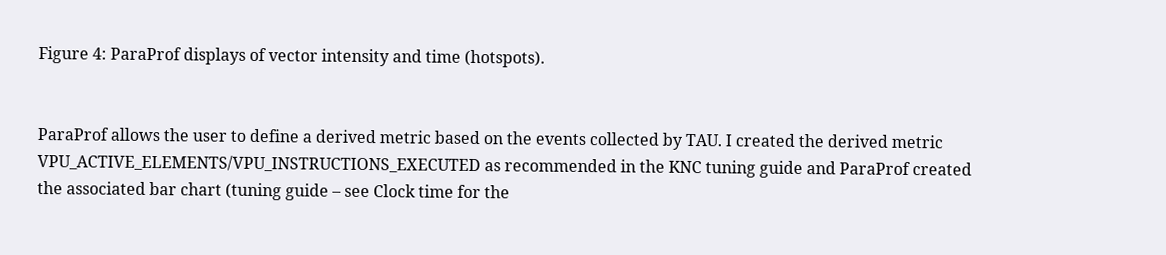Figure 4: ParaProf displays of vector intensity and time (hotspots).


ParaProf allows the user to define a derived metric based on the events collected by TAU. I created the derived metric VPU_ACTIVE_ELEMENTS/VPU_INSTRUCTIONS_EXECUTED as recommended in the KNC tuning guide and ParaProf created the associated bar chart (tuning guide – see Clock time for the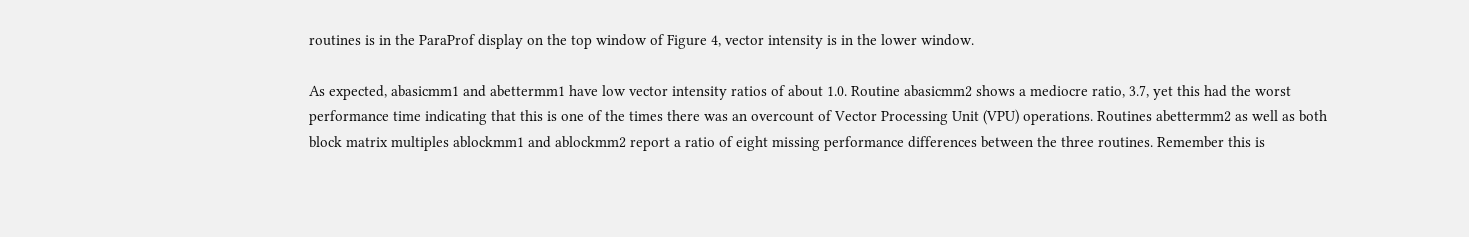routines is in the ParaProf display on the top window of Figure 4, vector intensity is in the lower window.

As expected, abasicmm1 and abettermm1 have low vector intensity ratios of about 1.0. Routine abasicmm2 shows a mediocre ratio, 3.7, yet this had the worst performance time indicating that this is one of the times there was an overcount of Vector Processing Unit (VPU) operations. Routines abettermm2 as well as both block matrix multiples ablockmm1 and ablockmm2 report a ratio of eight missing performance differences between the three routines. Remember this is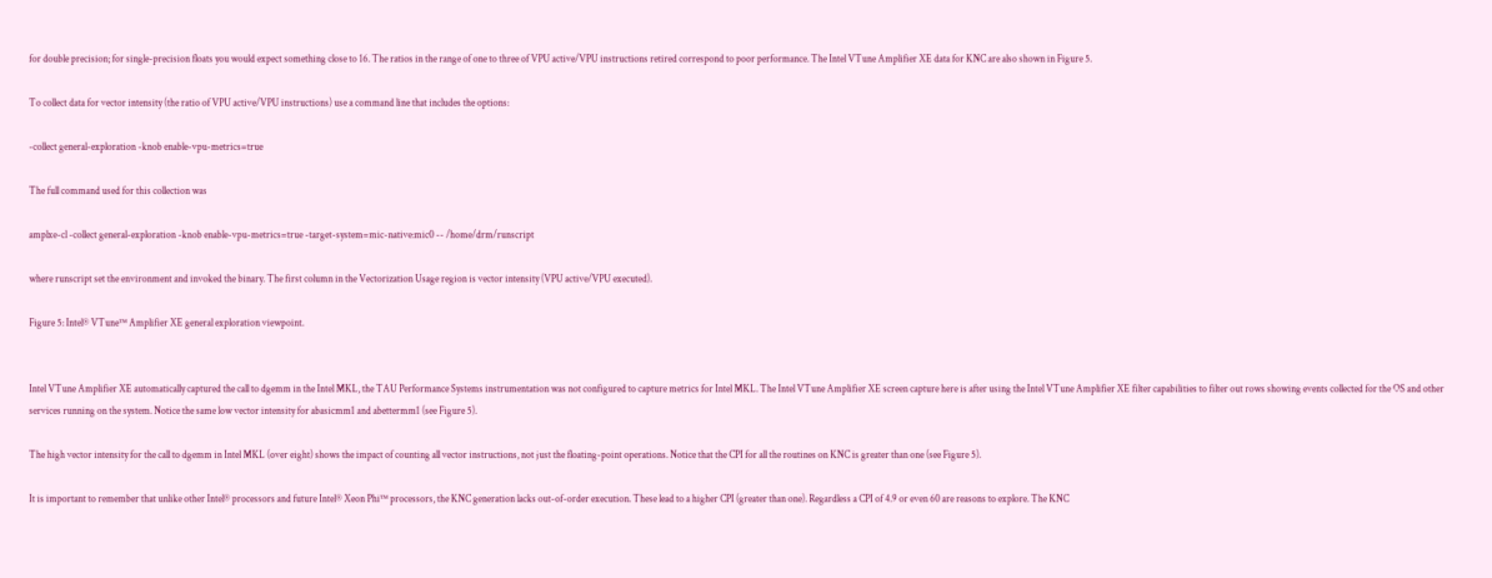for double precision; for single-precision floats you would expect something close to 16. The ratios in the range of one to three of VPU active/VPU instructions retired correspond to poor performance. The Intel VTune Amplifier XE data for KNC are also shown in Figure 5.

To collect data for vector intensity (the ratio of VPU active/VPU instructions) use a command line that includes the options:

-collect general-exploration -knob enable-vpu-metrics=true

The full command used for this collection was

amplxe-cl -collect general-exploration -knob enable-vpu-metrics=true -target-system=mic-native:mic0 -- /home/drm/runscript

where runscript set the environment and invoked the binary. The first column in the Vectorization Usage region is vector intensity (VPU active/VPU executed).

Figure 5: Intel® VTune™ Amplifier XE general exploration viewpoint.


Intel VTune Amplifier XE automatically captured the call to dgemm in the Intel MKL, the TAU Performance Systems instrumentation was not configured to capture metrics for Intel MKL. The Intel VTune Amplifier XE screen capture here is after using the Intel VTune Amplifier XE filter capabilities to filter out rows showing events collected for the OS and other services running on the system. Notice the same low vector intensity for abasicmm1 and abettermm1 (see Figure 5).

The high vector intensity for the call to dgemm in Intel MKL (over eight) shows the impact of counting all vector instructions, not just the floating-point operations. Notice that the CPI for all the routines on KNC is greater than one (see Figure 5).

It is important to remember that unlike other Intel® processors and future Intel® Xeon Phi™ processors, the KNC generation lacks out-of-order execution. These lead to a higher CPI (greater than one). Regardless a CPI of 4.9 or even 60 are reasons to explore. The KNC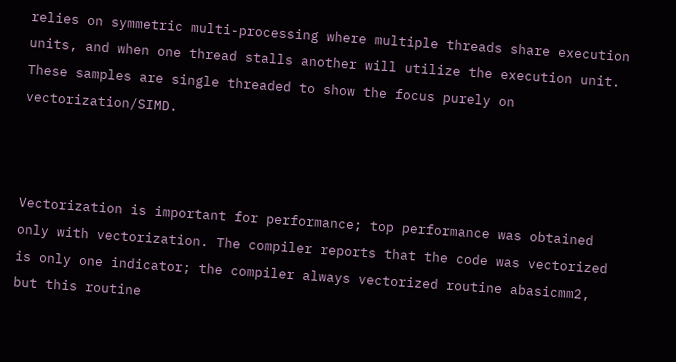relies on symmetric multi-processing where multiple threads share execution units, and when one thread stalls another will utilize the execution unit. These samples are single threaded to show the focus purely on vectorization/SIMD.



Vectorization is important for performance; top performance was obtained only with vectorization. The compiler reports that the code was vectorized is only one indicator; the compiler always vectorized routine abasicmm2, but this routine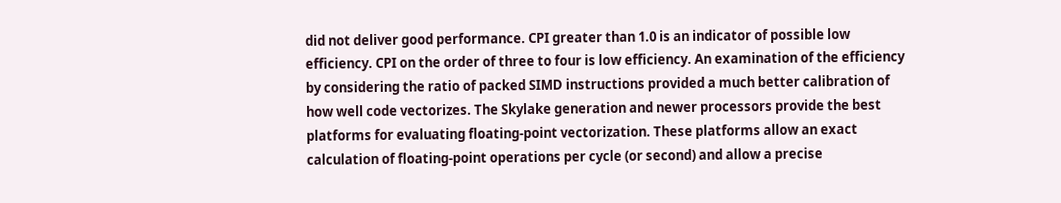did not deliver good performance. CPI greater than 1.0 is an indicator of possible low efficiency. CPI on the order of three to four is low efficiency. An examination of the efficiency by considering the ratio of packed SIMD instructions provided a much better calibration of how well code vectorizes. The Skylake generation and newer processors provide the best platforms for evaluating floating-point vectorization. These platforms allow an exact calculation of floating-point operations per cycle (or second) and allow a precise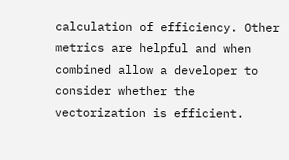calculation of efficiency. Other metrics are helpful and when combined allow a developer to consider whether the vectorization is efficient.